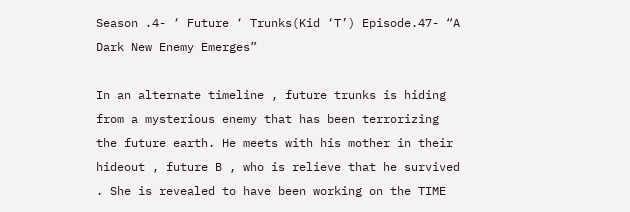Season .4- ‘ Future ‘ Trunks(Kid ‘T’) Episode.47- “A Dark New Enemy Emerges”

In an alternate timeline , future trunks is hiding from a mysterious enemy that has been terrorizing the future earth. He meets with his mother in their hideout , future B , who is relieve that he survived . She is revealed to have been working on the TIME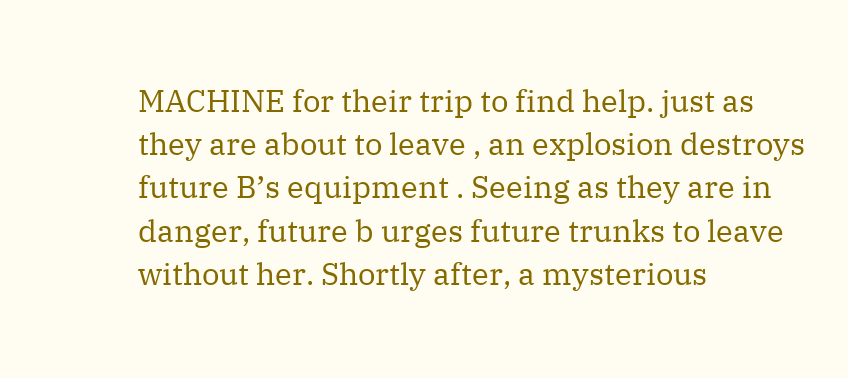MACHINE for their trip to find help. just as they are about to leave , an explosion destroys future B’s equipment . Seeing as they are in danger, future b urges future trunks to leave without her. Shortly after, a mysterious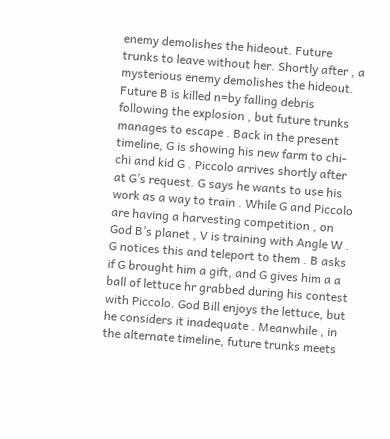enemy demolishes the hideout. Future trunks to leave without her. Shortly after , a mysterious enemy demolishes the hideout. Future B is killed n=by falling debris following the explosion , but future trunks manages to escape . Back in the present timeline, G is showing his new farm to chi-chi and kid G . Piccolo arrives shortly after at G’s request. G says he wants to use his work as a way to train . While G and Piccolo are having a harvesting competition , on God B’s planet , V is training with Angle W . G notices this and teleport to them . B asks if G brought him a gift, and G gives him a a ball of lettuce hr grabbed during his contest with Piccolo. God Bill enjoys the lettuce, but he considers it inadequate . Meanwhile , in the alternate timeline, future trunks meets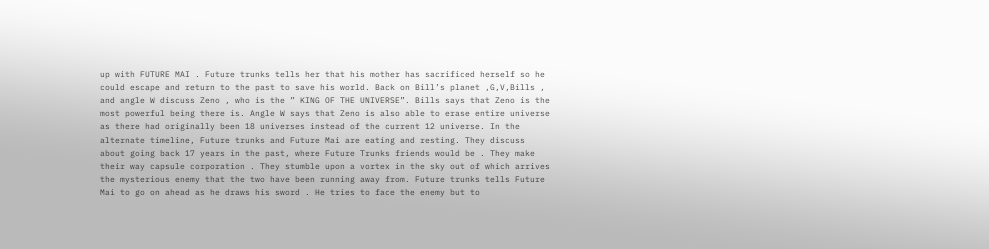up with FUTURE MAI . Future trunks tells her that his mother has sacrificed herself so he could escape and return to the past to save his world. Back on Bill’s planet ,G,V,Bills , and angle W discuss Zeno , who is the ” KING OF THE UNIVERSE”. Bills says that Zeno is the most powerful being there is. Angle W says that Zeno is also able to erase entire universe as there had originally been 18 universes instead of the current 12 universe. In the alternate timeline, Future trunks and Future Mai are eating and resting. They discuss about going back 17 years in the past, where Future Trunks friends would be . They make their way capsule corporation . They stumble upon a vortex in the sky out of which arrives the mysterious enemy that the two have been running away from. Future trunks tells Future Mai to go on ahead as he draws his sword . He tries to face the enemy but to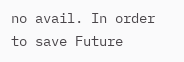no avail. In order to save Future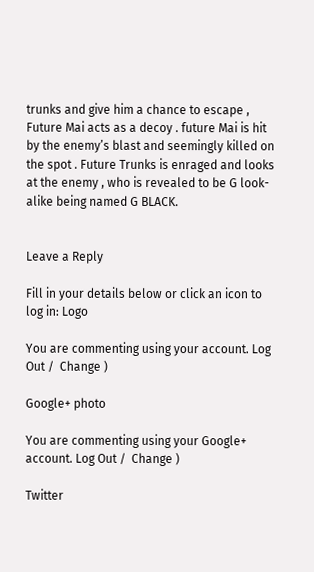trunks and give him a chance to escape , Future Mai acts as a decoy . future Mai is hit by the enemy’s blast and seemingly killed on the spot . Future Trunks is enraged and looks at the enemy , who is revealed to be G look-alike being named G BLACK.


Leave a Reply

Fill in your details below or click an icon to log in: Logo

You are commenting using your account. Log Out /  Change )

Google+ photo

You are commenting using your Google+ account. Log Out /  Change )

Twitter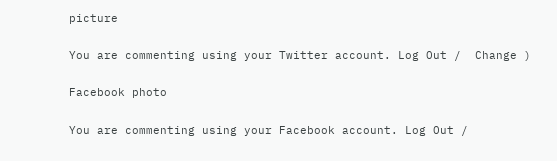picture

You are commenting using your Twitter account. Log Out /  Change )

Facebook photo

You are commenting using your Facebook account. Log Out /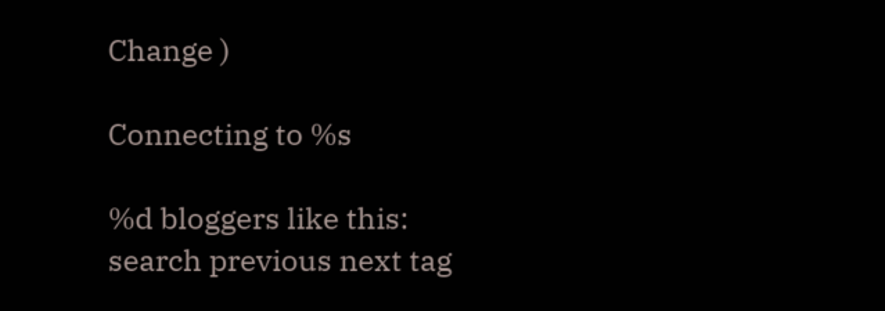Change )

Connecting to %s

%d bloggers like this:
search previous next tag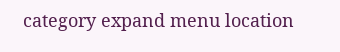category expand menu location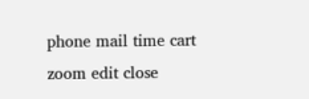phone mail time cart zoom edit close